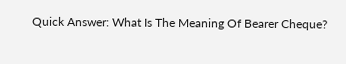Quick Answer: What Is The Meaning Of Bearer Cheque?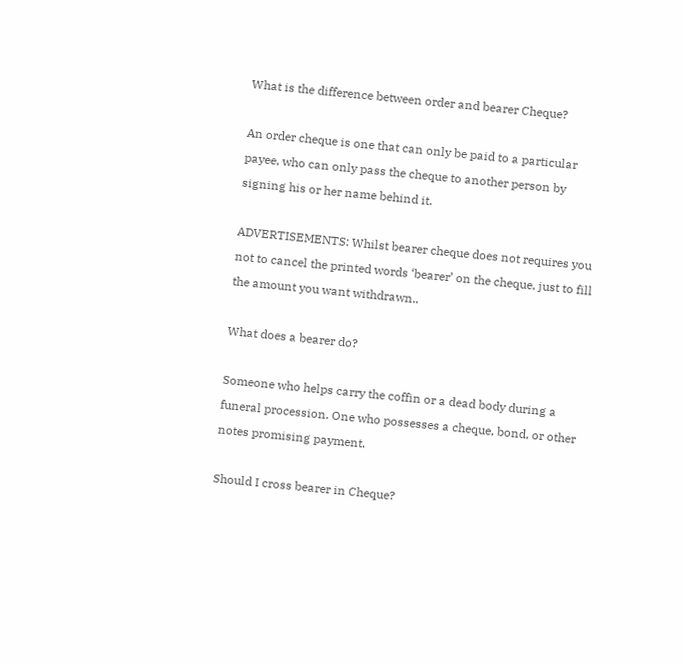What is the difference between order and bearer Cheque?

An order cheque is one that can only be paid to a particular payee, who can only pass the cheque to another person by signing his or her name behind it.

ADVERTISEMENTS: Whilst bearer cheque does not requires you not to cancel the printed words ‘bearer’ on the cheque, just to fill the amount you want withdrawn..

What does a bearer do?

Someone who helps carry the coffin or a dead body during a funeral procession. One who possesses a cheque, bond, or other notes promising payment.

Should I cross bearer in Cheque?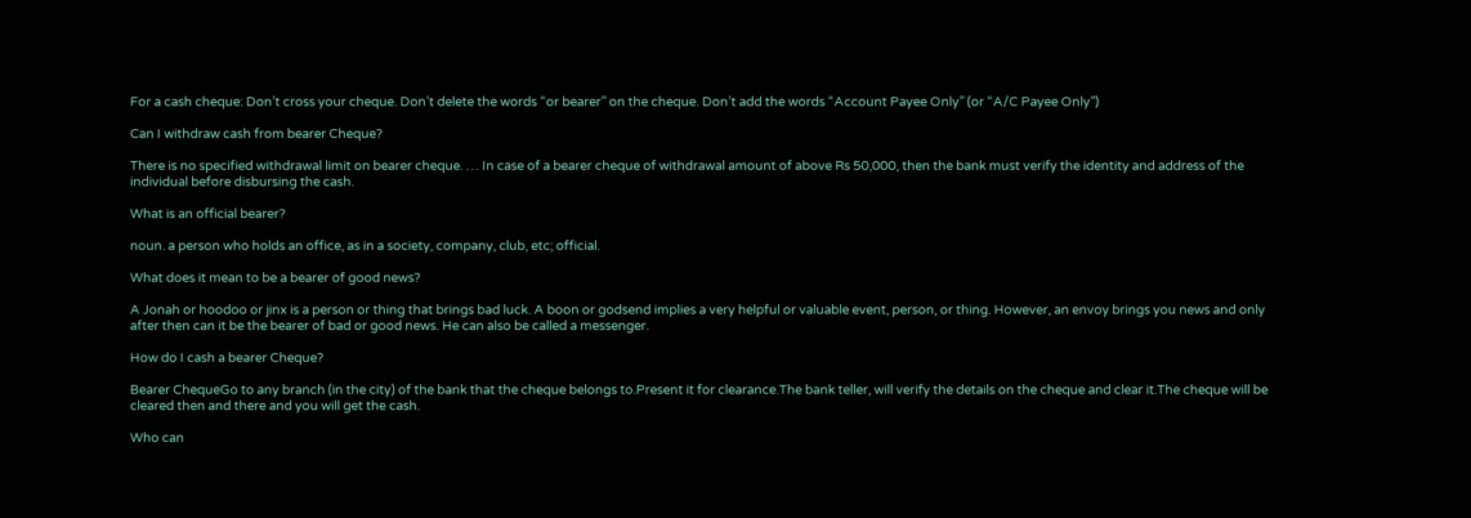For a cash cheque: Don’t cross your cheque. Don’t delete the words “or bearer” on the cheque. Don’t add the words “Account Payee Only” (or “A/C Payee Only”)

Can I withdraw cash from bearer Cheque?

There is no specified withdrawal limit on bearer cheque. … In case of a bearer cheque of withdrawal amount of above Rs 50,000, then the bank must verify the identity and address of the individual before disbursing the cash.

What is an official bearer?

noun. a person who holds an office, as in a society, company, club, etc; official.

What does it mean to be a bearer of good news?

A Jonah or hoodoo or jinx is a person or thing that brings bad luck. A boon or godsend implies a very helpful or valuable event, person, or thing. However, an envoy brings you news and only after then can it be the bearer of bad or good news. He can also be called a messenger.

How do I cash a bearer Cheque?

Bearer ChequeGo to any branch (in the city) of the bank that the cheque belongs to.Present it for clearance.The bank teller, will verify the details on the cheque and clear it.The cheque will be cleared then and there and you will get the cash.

Who can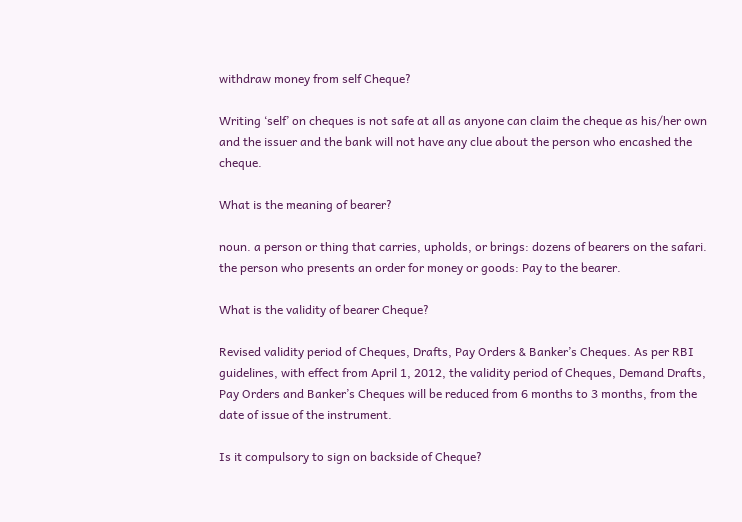withdraw money from self Cheque?

Writing ‘self’ on cheques is not safe at all as anyone can claim the cheque as his/her own and the issuer and the bank will not have any clue about the person who encashed the cheque.

What is the meaning of bearer?

noun. a person or thing that carries, upholds, or brings: dozens of bearers on the safari. the person who presents an order for money or goods: Pay to the bearer.

What is the validity of bearer Cheque?

Revised validity period of Cheques, Drafts, Pay Orders & Banker’s Cheques. As per RBI guidelines, with effect from April 1, 2012, the validity period of Cheques, Demand Drafts, Pay Orders and Banker’s Cheques will be reduced from 6 months to 3 months, from the date of issue of the instrument.

Is it compulsory to sign on backside of Cheque?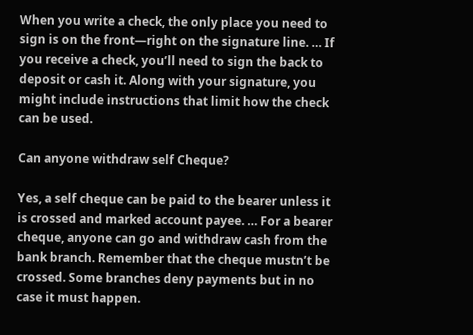When you write a check, the only place you need to sign is on the front—right on the signature line. … If you receive a check, you’ll need to sign the back to deposit or cash it. Along with your signature, you might include instructions that limit how the check can be used.

Can anyone withdraw self Cheque?

Yes, a self cheque can be paid to the bearer unless it is crossed and marked account payee. … For a bearer cheque, anyone can go and withdraw cash from the bank branch. Remember that the cheque mustn’t be crossed. Some branches deny payments but in no case it must happen.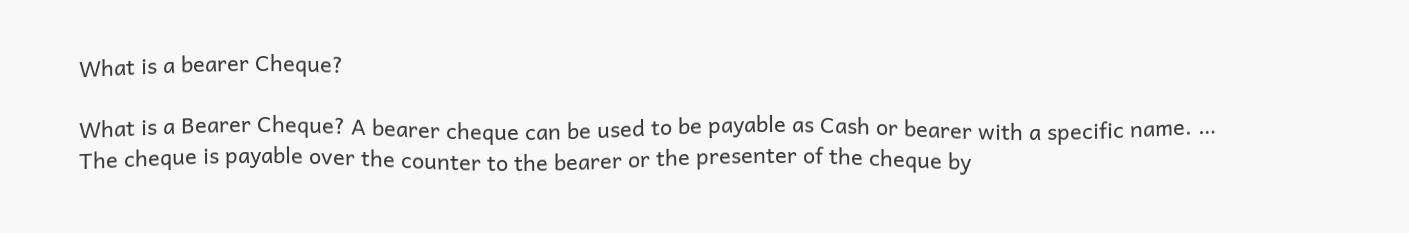What is a bearer Cheque?

What is a Bearer Cheque? A bearer cheque can be used to be payable as Cash or bearer with a specific name. … The cheque is payable over the counter to the bearer or the presenter of the cheque by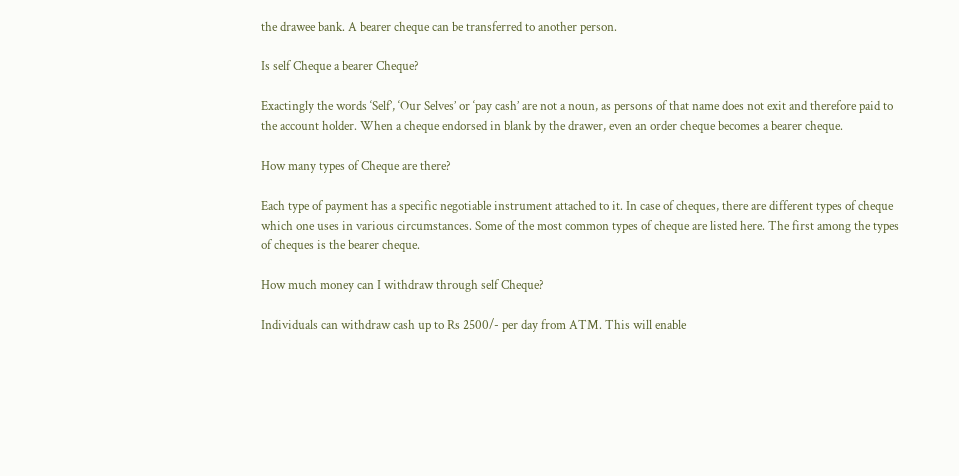the drawee bank. A bearer cheque can be transferred to another person.

Is self Cheque a bearer Cheque?

Exactingly the words ‘Self’, ‘Our Selves’ or ‘pay cash’ are not a noun, as persons of that name does not exit and therefore paid to the account holder. When a cheque endorsed in blank by the drawer, even an order cheque becomes a bearer cheque.

How many types of Cheque are there?

Each type of payment has a specific negotiable instrument attached to it. In case of cheques, there are different types of cheque which one uses in various circumstances. Some of the most common types of cheque are listed here. The first among the types of cheques is the bearer cheque.

How much money can I withdraw through self Cheque?

Individuals can withdraw cash up to Rs 2500/- per day from ATM. This will enable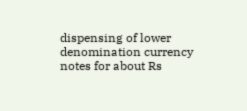dispensing of lower denomination currency notes for about Rs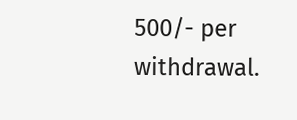500/- per withdrawal.